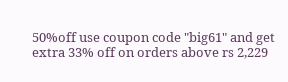50%off use coupon code "big61" and get extra 33% off on orders above rs 2,229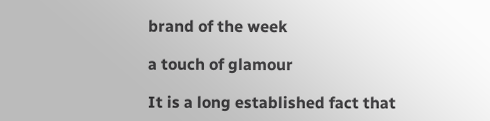brand of the week

a touch of glamour

It is a long established fact that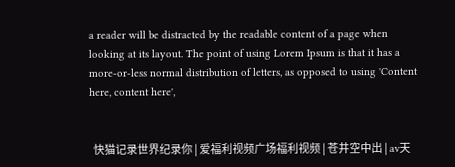a reader will be distracted by the readable content of a page when looking at its layout. The point of using Lorem Ipsum is that it has a more-or-less normal distribution of letters, as opposed to using 'Content here, content here',


  快猫记录世界纪录你 | 爱福利视频广场福利视频 | 苍井空中出 | av天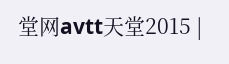堂网avtt天堂2015 |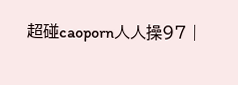超碰caoporn人人操97 |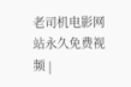老司机电影网站永久免费视频 |